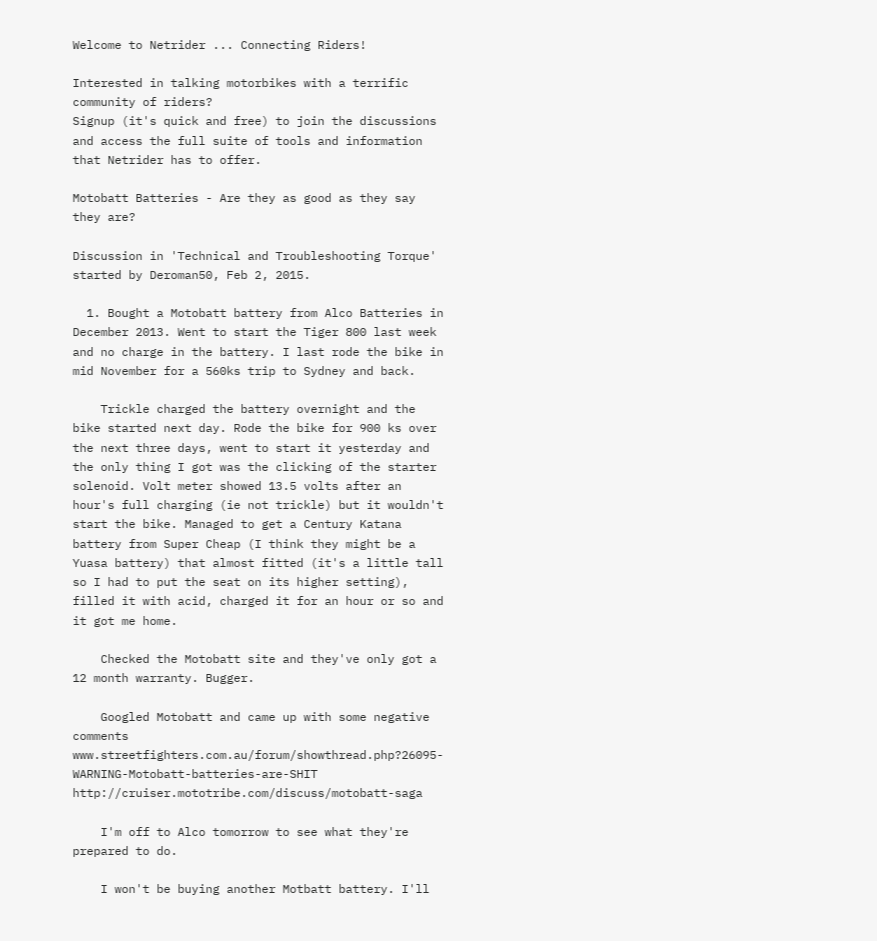Welcome to Netrider ... Connecting Riders!

Interested in talking motorbikes with a terrific community of riders?
Signup (it's quick and free) to join the discussions and access the full suite of tools and information that Netrider has to offer.

Motobatt Batteries - Are they as good as they say they are?

Discussion in 'Technical and Troubleshooting Torque' started by Deroman50, Feb 2, 2015.

  1. Bought a Motobatt battery from Alco Batteries in December 2013. Went to start the Tiger 800 last week and no charge in the battery. I last rode the bike in mid November for a 560ks trip to Sydney and back.

    Trickle charged the battery overnight and the bike started next day. Rode the bike for 900 ks over the next three days, went to start it yesterday and the only thing I got was the clicking of the starter solenoid. Volt meter showed 13.5 volts after an hour's full charging (ie not trickle) but it wouldn't start the bike. Managed to get a Century Katana battery from Super Cheap (I think they might be a Yuasa battery) that almost fitted (it's a little tall so I had to put the seat on its higher setting), filled it with acid, charged it for an hour or so and it got me home.

    Checked the Motobatt site and they've only got a 12 month warranty. Bugger.

    Googled Motobatt and came up with some negative comments www.streetfighters.com.au/forum/showthread.php?26095-WARNING-Motobatt-batteries-are-SHIT http://cruiser.mototribe.com/discuss/motobatt-saga

    I'm off to Alco tomorrow to see what they're prepared to do.

    I won't be buying another Motbatt battery. I'll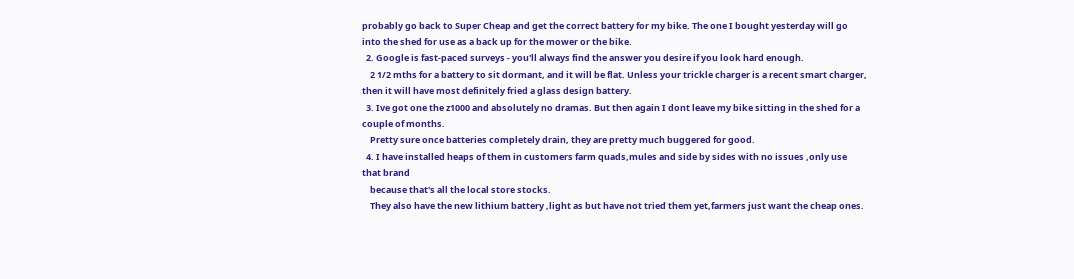probably go back to Super Cheap and get the correct battery for my bike. The one I bought yesterday will go into the shed for use as a back up for the mower or the bike.
  2. Google is fast-paced surveys - you'll always find the answer you desire if you look hard enough.
    2 1/2 mths for a battery to sit dormant, and it will be flat. Unless your trickle charger is a recent smart charger, then it will have most definitely fried a glass design battery.
  3. Ive got one the z1000 and absolutely no dramas. But then again I dont leave my bike sitting in the shed for a couple of months.
    Pretty sure once batteries completely drain, they are pretty much buggered for good.
  4. I have installed heaps of them in customers farm quads,mules and side by sides with no issues ,only use that brand
    because that's all the local store stocks.
    They also have the new lithium battery ,light as but have not tried them yet,farmers just want the cheap ones.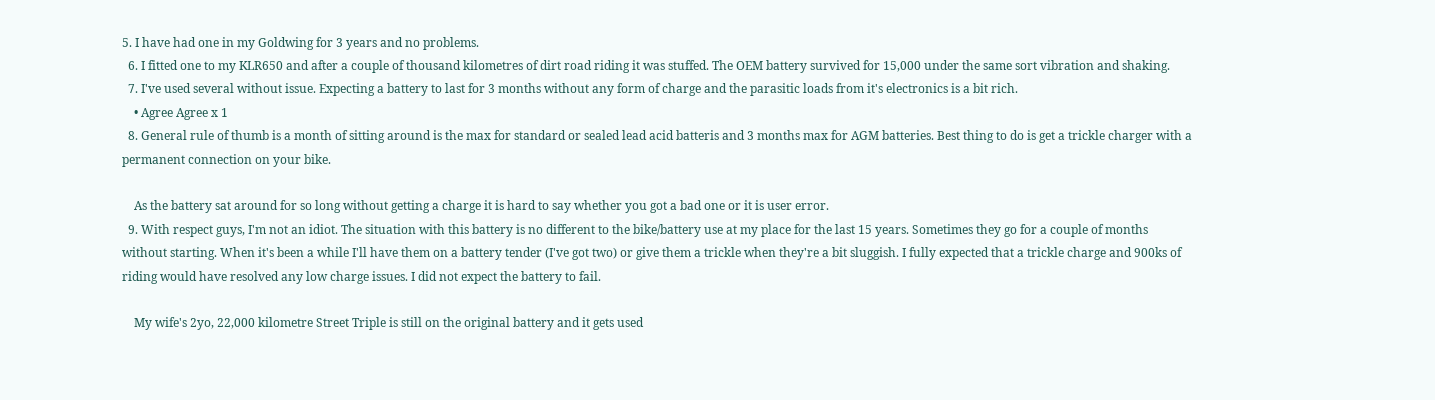5. I have had one in my Goldwing for 3 years and no problems.
  6. I fitted one to my KLR650 and after a couple of thousand kilometres of dirt road riding it was stuffed. The OEM battery survived for 15,000 under the same sort vibration and shaking.
  7. I've used several without issue. Expecting a battery to last for 3 months without any form of charge and the parasitic loads from it's electronics is a bit rich.
    • Agree Agree x 1
  8. General rule of thumb is a month of sitting around is the max for standard or sealed lead acid batteris and 3 months max for AGM batteries. Best thing to do is get a trickle charger with a permanent connection on your bike.

    As the battery sat around for so long without getting a charge it is hard to say whether you got a bad one or it is user error.
  9. With respect guys, I'm not an idiot. The situation with this battery is no different to the bike/battery use at my place for the last 15 years. Sometimes they go for a couple of months without starting. When it's been a while I'll have them on a battery tender (I've got two) or give them a trickle when they're a bit sluggish. I fully expected that a trickle charge and 900ks of riding would have resolved any low charge issues. I did not expect the battery to fail.

    My wife's 2yo, 22,000 kilometre Street Triple is still on the original battery and it gets used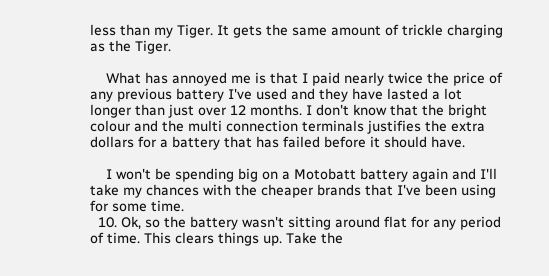less than my Tiger. It gets the same amount of trickle charging as the Tiger.

    What has annoyed me is that I paid nearly twice the price of any previous battery I've used and they have lasted a lot longer than just over 12 months. I don't know that the bright colour and the multi connection terminals justifies the extra dollars for a battery that has failed before it should have.

    I won't be spending big on a Motobatt battery again and I'll take my chances with the cheaper brands that I've been using for some time.
  10. Ok, so the battery wasn't sitting around flat for any period of time. This clears things up. Take the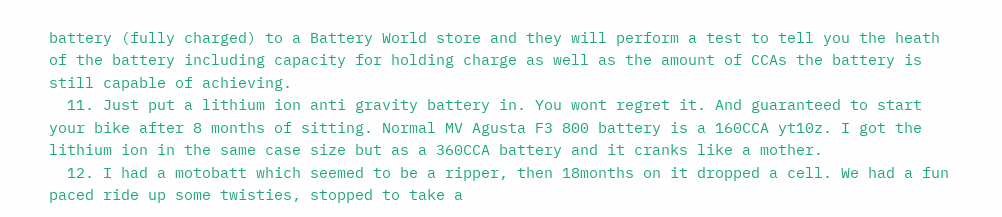battery (fully charged) to a Battery World store and they will perform a test to tell you the heath of the battery including capacity for holding charge as well as the amount of CCAs the battery is still capable of achieving.
  11. Just put a lithium ion anti gravity battery in. You wont regret it. And guaranteed to start your bike after 8 months of sitting. Normal MV Agusta F3 800 battery is a 160CCA yt10z. I got the lithium ion in the same case size but as a 360CCA battery and it cranks like a mother.
  12. I had a motobatt which seemed to be a ripper, then 18months on it dropped a cell. We had a fun paced ride up some twisties, stopped to take a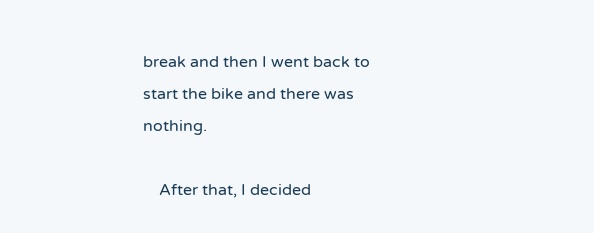break and then I went back to start the bike and there was nothing.

    After that, I decided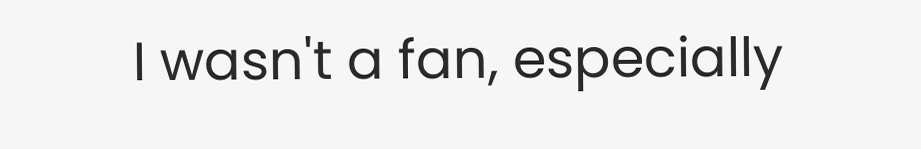I wasn't a fan, especially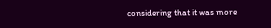considering that it was more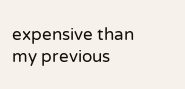expensive than my previous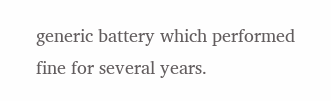generic battery which performed fine for several years.